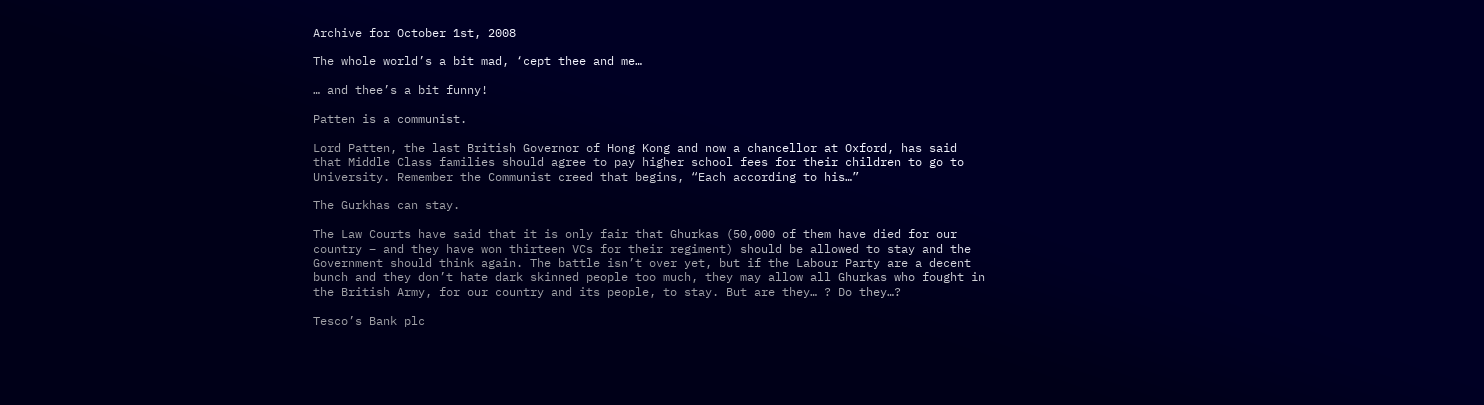Archive for October 1st, 2008

The whole world’s a bit mad, ‘cept thee and me…

… and thee’s a bit funny!

Patten is a communist.

Lord Patten, the last British Governor of Hong Kong and now a chancellor at Oxford, has said that Middle Class families should agree to pay higher school fees for their children to go to University. Remember the Communist creed that begins, “Each according to his…”

The Gurkhas can stay.

The Law Courts have said that it is only fair that Ghurkas (50,000 of them have died for our country – and they have won thirteen VCs for their regiment) should be allowed to stay and the Government should think again. The battle isn’t over yet, but if the Labour Party are a decent bunch and they don’t hate dark skinned people too much, they may allow all Ghurkas who fought in the British Army, for our country and its people, to stay. But are they… ? Do they…?

Tesco’s Bank plc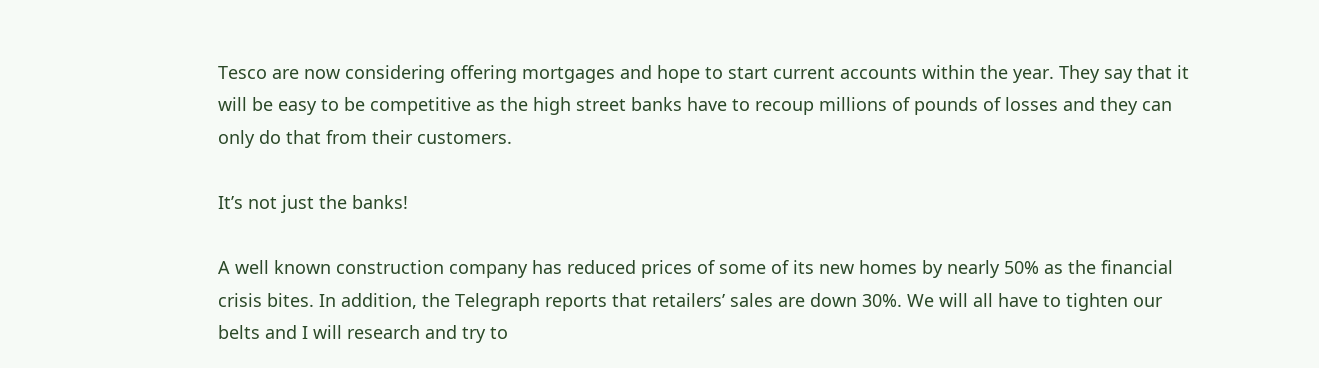Tesco are now considering offering mortgages and hope to start current accounts within the year. They say that it will be easy to be competitive as the high street banks have to recoup millions of pounds of losses and they can only do that from their customers.

It’s not just the banks!

A well known construction company has reduced prices of some of its new homes by nearly 50% as the financial crisis bites. In addition, the Telegraph reports that retailers’ sales are down 30%. We will all have to tighten our belts and I will research and try to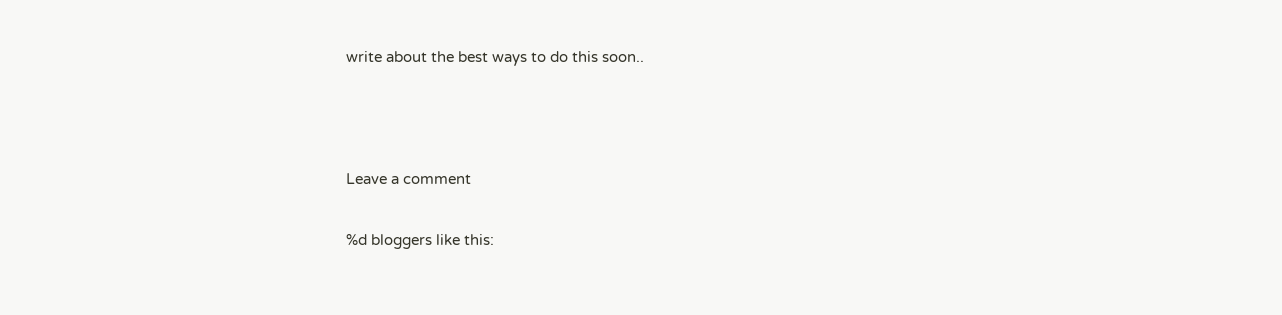write about the best ways to do this soon..



Leave a comment

%d bloggers like this: